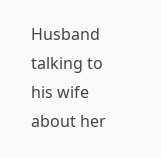Husband talking to his wife about her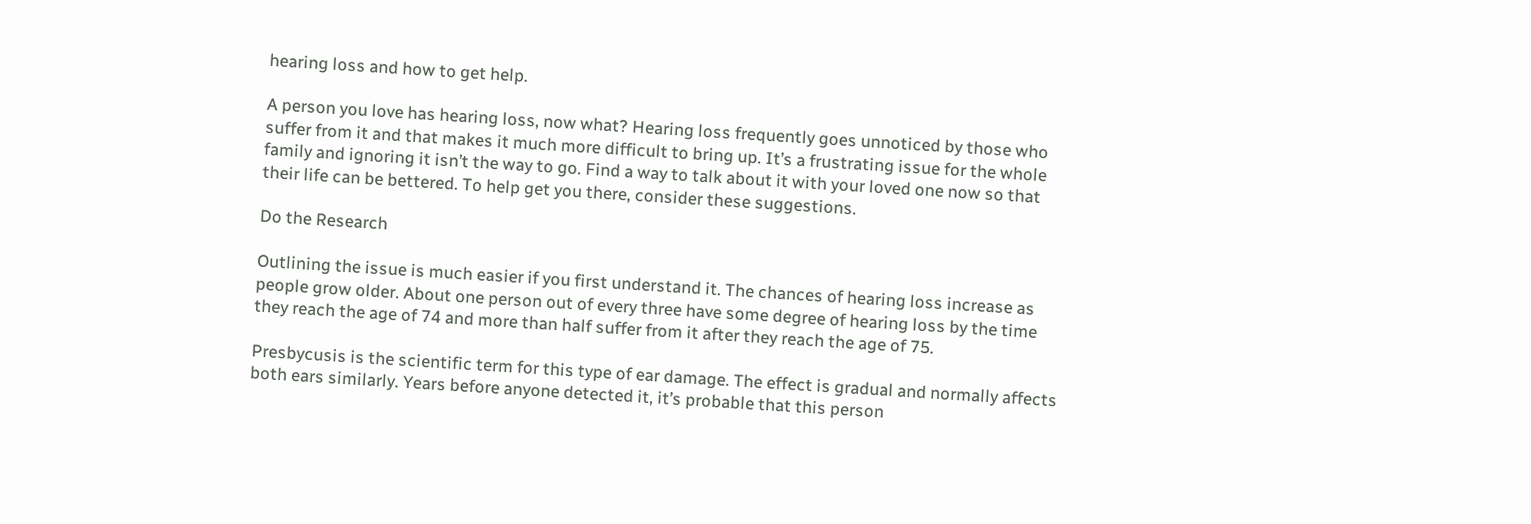hearing loss and how to get help.

A person you love has hearing loss, now what? Hearing loss frequently goes unnoticed by those who suffer from it and that makes it much more difficult to bring up. It’s a frustrating issue for the whole family and ignoring it isn’t the way to go. Find a way to talk about it with your loved one now so that their life can be bettered. To help get you there, consider these suggestions.

Do the Research

Outlining the issue is much easier if you first understand it. The chances of hearing loss increase as people grow older. About one person out of every three have some degree of hearing loss by the time they reach the age of 74 and more than half suffer from it after they reach the age of 75.

Presbycusis is the scientific term for this type of ear damage. The effect is gradual and normally affects both ears similarly. Years before anyone detected it, it’s probable that this person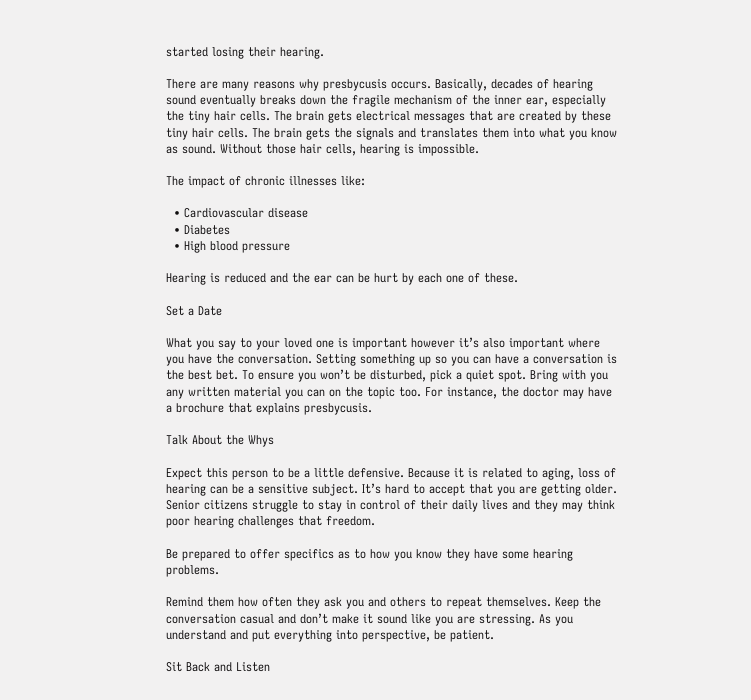started losing their hearing.

There are many reasons why presbycusis occurs. Basically, decades of hearing sound eventually breaks down the fragile mechanism of the inner ear, especially the tiny hair cells. The brain gets electrical messages that are created by these tiny hair cells. The brain gets the signals and translates them into what you know as sound. Without those hair cells, hearing is impossible.

The impact of chronic illnesses like:

  • Cardiovascular disease
  • Diabetes
  • High blood pressure

Hearing is reduced and the ear can be hurt by each one of these.

Set a Date

What you say to your loved one is important however it’s also important where you have the conversation. Setting something up so you can have a conversation is the best bet. To ensure you won’t be disturbed, pick a quiet spot. Bring with you any written material you can on the topic too. For instance, the doctor may have a brochure that explains presbycusis.

Talk About the Whys

Expect this person to be a little defensive. Because it is related to aging, loss of hearing can be a sensitive subject. It’s hard to accept that you are getting older. Senior citizens struggle to stay in control of their daily lives and they may think poor hearing challenges that freedom.

Be prepared to offer specifics as to how you know they have some hearing problems.

Remind them how often they ask you and others to repeat themselves. Keep the conversation casual and don’t make it sound like you are stressing. As you understand and put everything into perspective, be patient.

Sit Back and Listen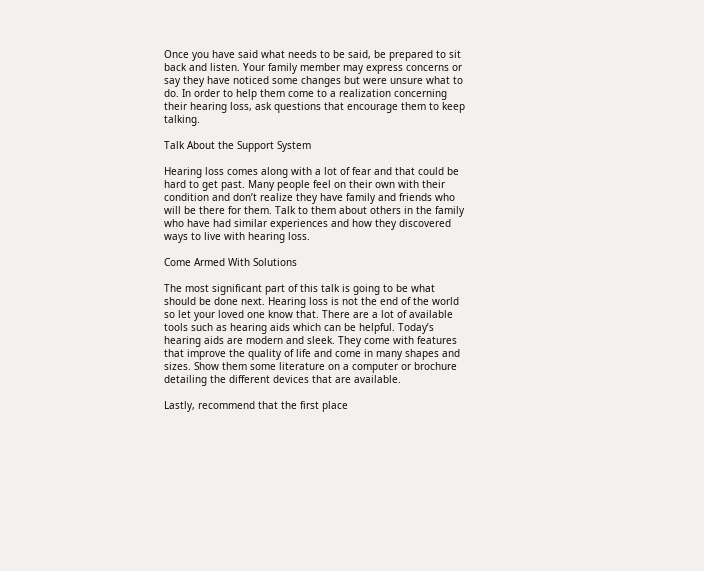Once you have said what needs to be said, be prepared to sit back and listen. Your family member may express concerns or say they have noticed some changes but were unsure what to do. In order to help them come to a realization concerning their hearing loss, ask questions that encourage them to keep talking.

Talk About the Support System

Hearing loss comes along with a lot of fear and that could be hard to get past. Many people feel on their own with their condition and don’t realize they have family and friends who will be there for them. Talk to them about others in the family who have had similar experiences and how they discovered ways to live with hearing loss.

Come Armed With Solutions

The most significant part of this talk is going to be what should be done next. Hearing loss is not the end of the world so let your loved one know that. There are a lot of available tools such as hearing aids which can be helpful. Today’s hearing aids are modern and sleek. They come with features that improve the quality of life and come in many shapes and sizes. Show them some literature on a computer or brochure detailing the different devices that are available.

Lastly, recommend that the first place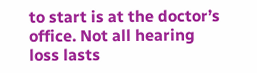to start is at the doctor’s office. Not all hearing loss lasts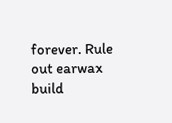forever. Rule out earwax build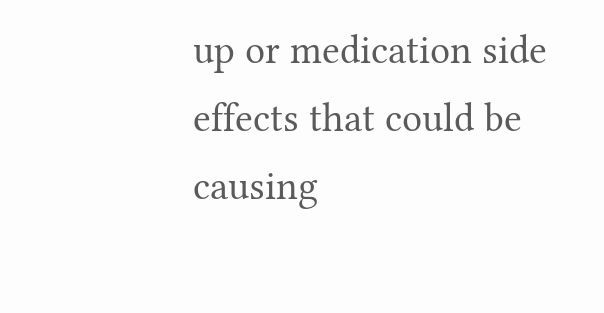up or medication side effects that could be causing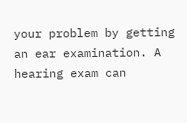your problem by getting an ear examination. A hearing exam can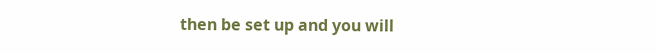then be set up and you will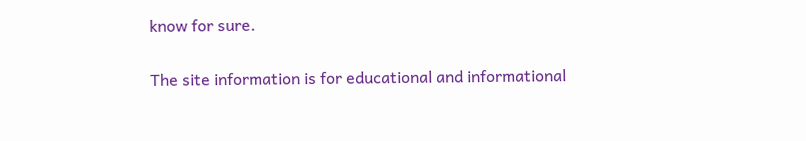know for sure.

The site information is for educational and informational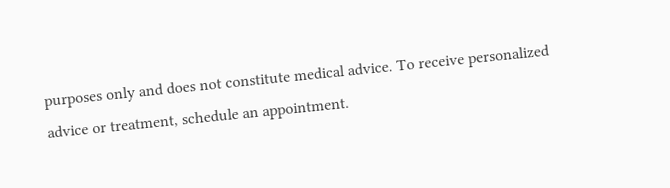purposes only and does not constitute medical advice. To receive personalized advice or treatment, schedule an appointment.